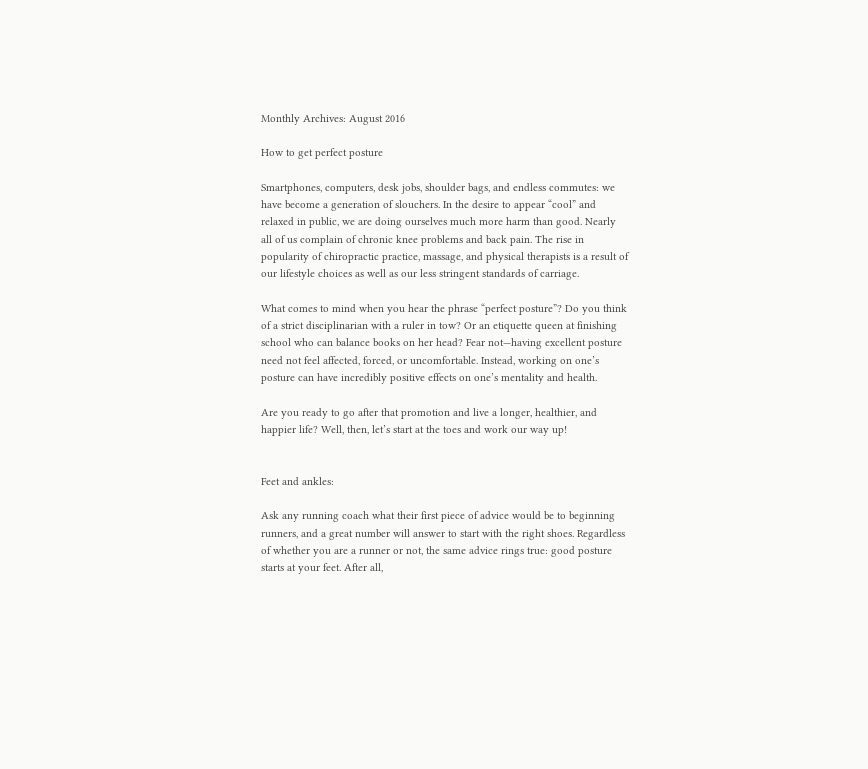Monthly Archives: August 2016

How to get perfect posture

Smartphones, computers, desk jobs, shoulder bags, and endless commutes: we have become a generation of slouchers. In the desire to appear “cool” and relaxed in public, we are doing ourselves much more harm than good. Nearly all of us complain of chronic knee problems and back pain. The rise in popularity of chiropractic practice, massage, and physical therapists is a result of our lifestyle choices as well as our less stringent standards of carriage.

What comes to mind when you hear the phrase “perfect posture”? Do you think of a strict disciplinarian with a ruler in tow? Or an etiquette queen at finishing school who can balance books on her head? Fear not—having excellent posture need not feel affected, forced, or uncomfortable. Instead, working on one’s posture can have incredibly positive effects on one’s mentality and health.

Are you ready to go after that promotion and live a longer, healthier, and happier life? Well, then, let’s start at the toes and work our way up!


Feet and ankles:

Ask any running coach what their first piece of advice would be to beginning runners, and a great number will answer to start with the right shoes. Regardless of whether you are a runner or not, the same advice rings true: good posture starts at your feet. After all,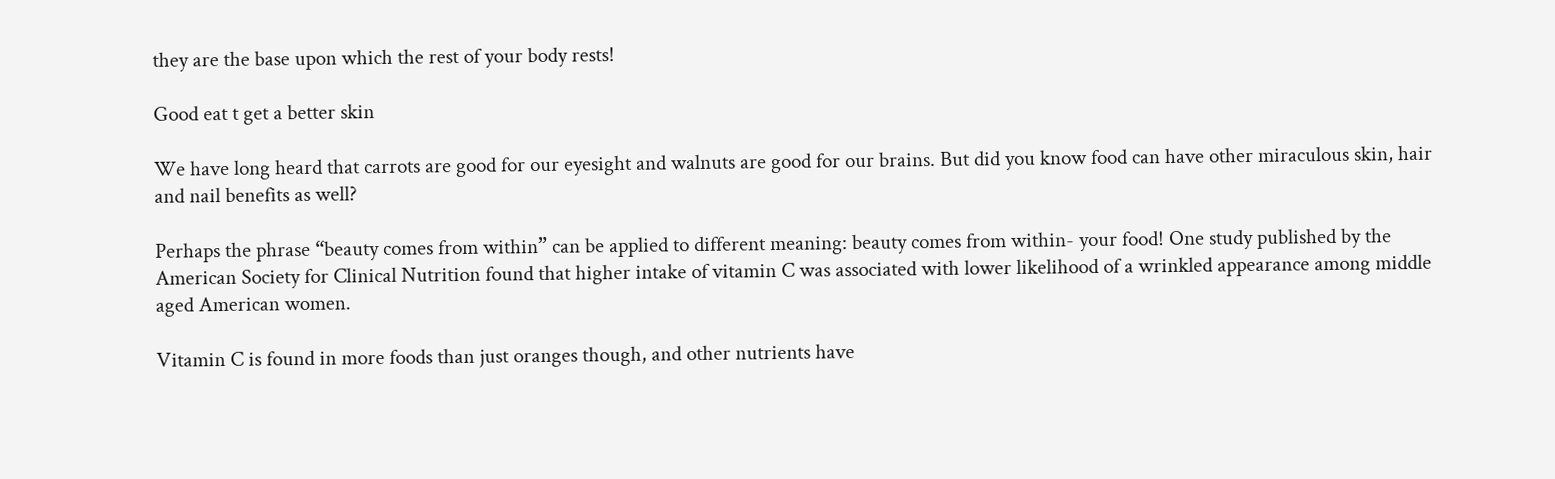they are the base upon which the rest of your body rests!

Good eat t get a better skin

We have long heard that carrots are good for our eyesight and walnuts are good for our brains. But did you know food can have other miraculous skin, hair and nail benefits as well?

Perhaps the phrase “beauty comes from within” can be applied to different meaning: beauty comes from within- your food! One study published by the American Society for Clinical Nutrition found that higher intake of vitamin C was associated with lower likelihood of a wrinkled appearance among middle aged American women.

Vitamin C is found in more foods than just oranges though, and other nutrients have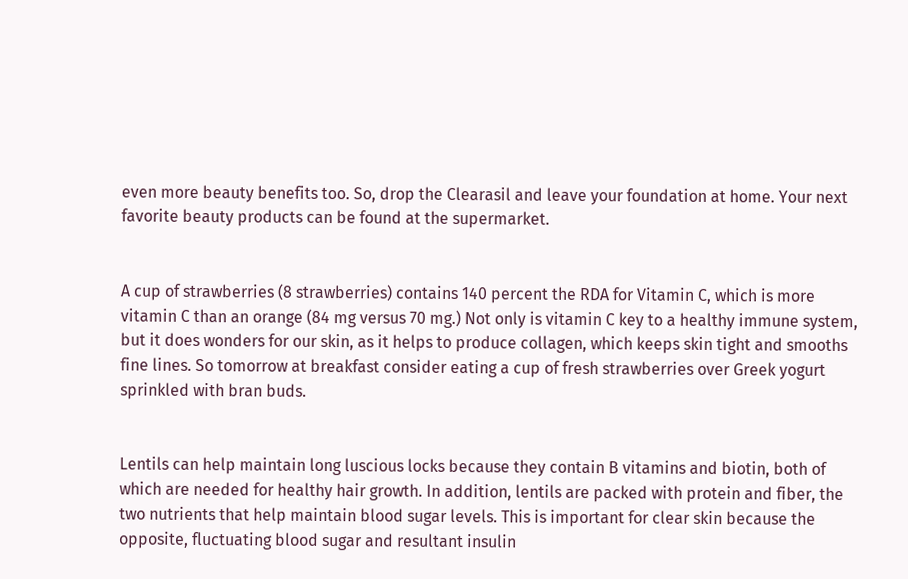even more beauty benefits too. So, drop the Clearasil and leave your foundation at home. Your next favorite beauty products can be found at the supermarket.


A cup of strawberries (8 strawberries) contains 140 percent the RDA for Vitamin C, which is more vitamin C than an orange (84 mg versus 70 mg.) Not only is vitamin C key to a healthy immune system, but it does wonders for our skin, as it helps to produce collagen, which keeps skin tight and smooths fine lines. So tomorrow at breakfast consider eating a cup of fresh strawberries over Greek yogurt sprinkled with bran buds.


Lentils can help maintain long luscious locks because they contain B vitamins and biotin, both of which are needed for healthy hair growth. In addition, lentils are packed with protein and fiber, the two nutrients that help maintain blood sugar levels. This is important for clear skin because the opposite, fluctuating blood sugar and resultant insulin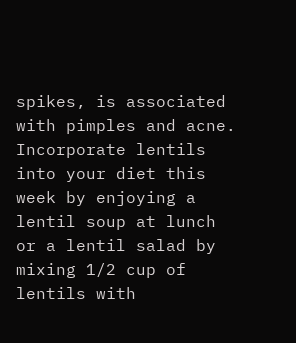spikes, is associated with pimples and acne. Incorporate lentils into your diet this week by enjoying a lentil soup at lunch or a lentil salad by mixing 1/2 cup of lentils with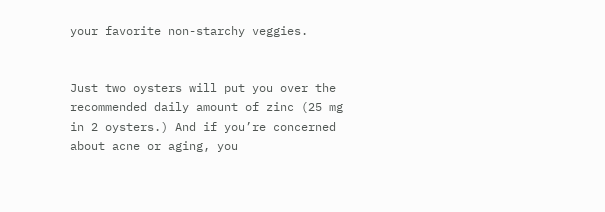your favorite non-starchy veggies.


Just two oysters will put you over the recommended daily amount of zinc (25 mg in 2 oysters.) And if you’re concerned about acne or aging, you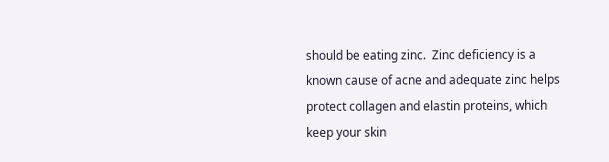should be eating zinc.  Zinc deficiency is a known cause of acne and adequate zinc helps protect collagen and elastin proteins, which keep your skin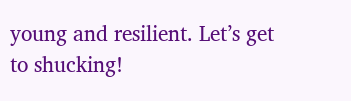young and resilient. Let’s get to shucking!